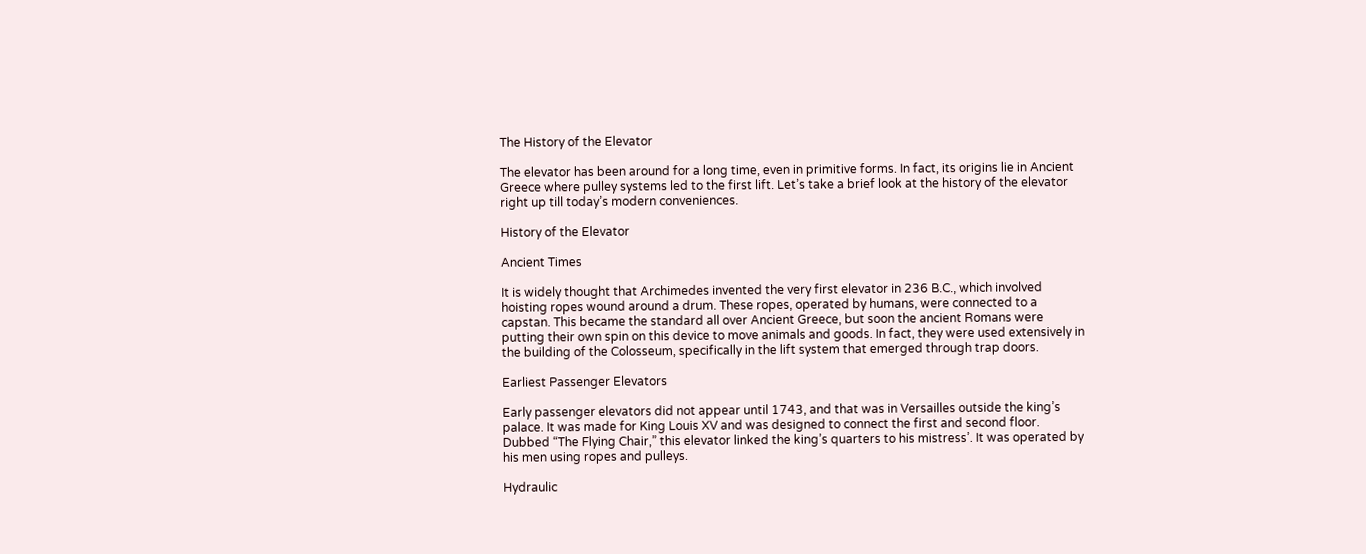The History of the Elevator

The elevator has been around for a long time, even in primitive forms. In fact, its origins lie in Ancient Greece where pulley systems led to the first lift. Let’s take a brief look at the history of the elevator right up till today’s modern conveniences.

History of the Elevator

Ancient Times

It is widely thought that Archimedes invented the very first elevator in 236 B.C., which involved hoisting ropes wound around a drum. These ropes, operated by humans, were connected to a capstan. This became the standard all over Ancient Greece, but soon the ancient Romans were putting their own spin on this device to move animals and goods. In fact, they were used extensively in the building of the Colosseum, specifically in the lift system that emerged through trap doors.

Earliest Passenger Elevators

Early passenger elevators did not appear until 1743, and that was in Versailles outside the king’s palace. It was made for King Louis XV and was designed to connect the first and second floor. Dubbed “The Flying Chair,” this elevator linked the king’s quarters to his mistress’. It was operated by his men using ropes and pulleys.

Hydraulic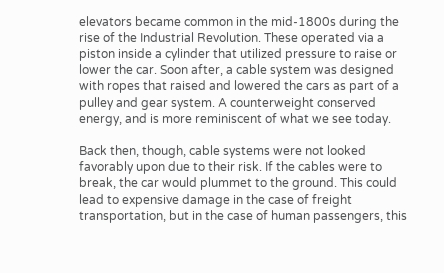elevators became common in the mid-1800s during the rise of the Industrial Revolution. These operated via a piston inside a cylinder that utilized pressure to raise or lower the car. Soon after, a cable system was designed with ropes that raised and lowered the cars as part of a pulley and gear system. A counterweight conserved energy, and is more reminiscent of what we see today.

Back then, though, cable systems were not looked favorably upon due to their risk. If the cables were to break, the car would plummet to the ground. This could lead to expensive damage in the case of freight transportation, but in the case of human passengers, this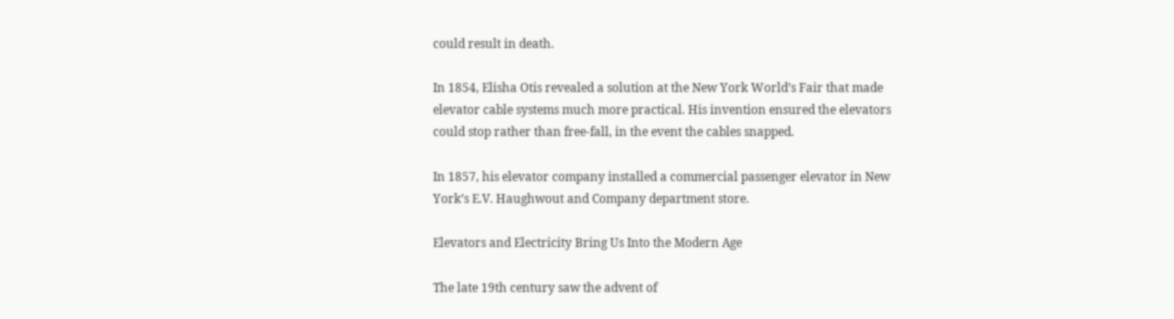could result in death.

In 1854, Elisha Otis revealed a solution at the New York World’s Fair that made elevator cable systems much more practical. His invention ensured the elevators could stop rather than free-fall, in the event the cables snapped.

In 1857, his elevator company installed a commercial passenger elevator in New York’s E.V. Haughwout and Company department store.

Elevators and Electricity Bring Us Into the Modern Age

The late 19th century saw the advent of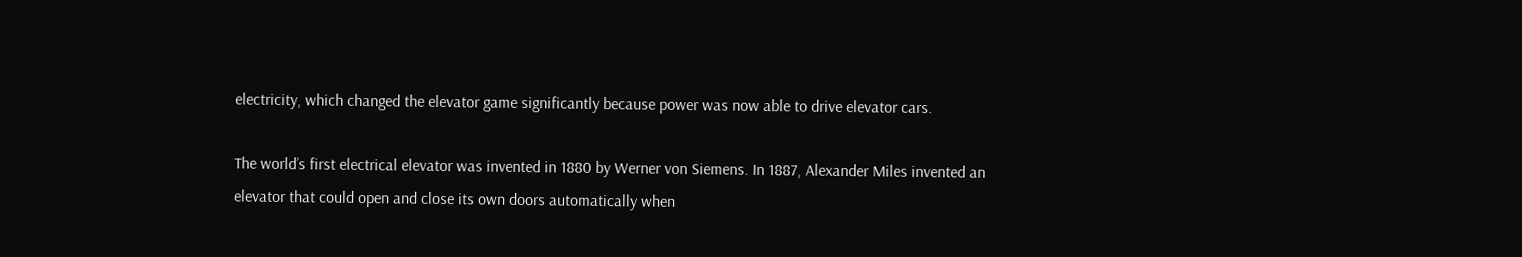electricity, which changed the elevator game significantly because power was now able to drive elevator cars.

The world’s first electrical elevator was invented in 1880 by Werner von Siemens. In 1887, Alexander Miles invented an elevator that could open and close its own doors automatically when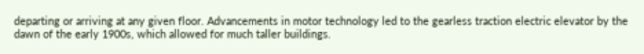departing or arriving at any given floor. Advancements in motor technology led to the gearless traction electric elevator by the dawn of the early 1900s, which allowed for much taller buildings.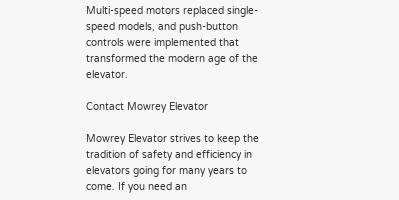Multi-speed motors replaced single-speed models, and push-button controls were implemented that transformed the modern age of the elevator.

Contact Mowrey Elevator

Mowrey Elevator strives to keep the tradition of safety and efficiency in elevators going for many years to come. If you need an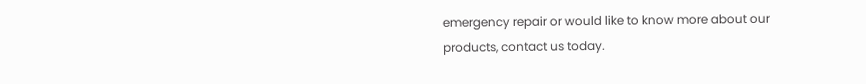emergency repair or would like to know more about our products, contact us today.